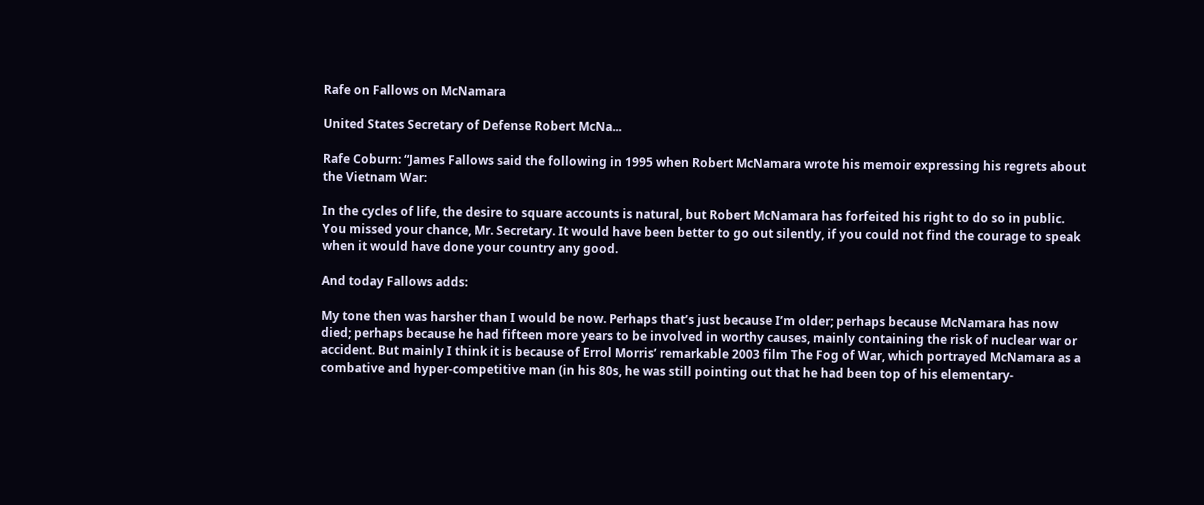Rafe on Fallows on McNamara

United States Secretary of Defense Robert McNa...

Rafe Coburn: “James Fallows said the following in 1995 when Robert McNamara wrote his memoir expressing his regrets about the Vietnam War:

In the cycles of life, the desire to square accounts is natural, but Robert McNamara has forfeited his right to do so in public. You missed your chance, Mr. Secretary. It would have been better to go out silently, if you could not find the courage to speak when it would have done your country any good.

And today Fallows adds:

My tone then was harsher than I would be now. Perhaps that’s just because I’m older; perhaps because McNamara has now died; perhaps because he had fifteen more years to be involved in worthy causes, mainly containing the risk of nuclear war or accident. But mainly I think it is because of Errol Morris’ remarkable 2003 film The Fog of War, which portrayed McNamara as a combative and hyper-competitive man (in his 80s, he was still pointing out that he had been top of his elementary-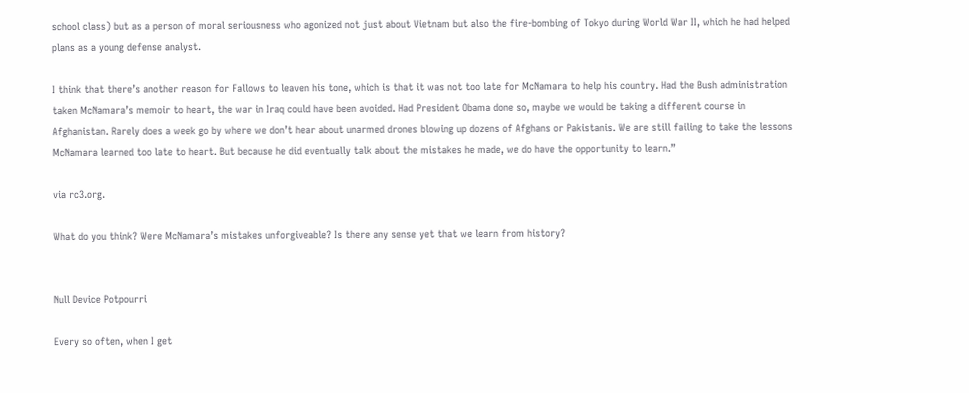school class) but as a person of moral seriousness who agonized not just about Vietnam but also the fire-bombing of Tokyo during World War II, which he had helped plans as a young defense analyst.

I think that there’s another reason for Fallows to leaven his tone, which is that it was not too late for McNamara to help his country. Had the Bush administration taken McNamara’s memoir to heart, the war in Iraq could have been avoided. Had President Obama done so, maybe we would be taking a different course in Afghanistan. Rarely does a week go by where we don’t hear about unarmed drones blowing up dozens of Afghans or Pakistanis. We are still failing to take the lessons McNamara learned too late to heart. But because he did eventually talk about the mistakes he made, we do have the opportunity to learn.”

via rc3.org.

What do you think? Were McNamara’s mistakes unforgiveable? Is there any sense yet that we learn from history?


Null Device Potpourri

Every so often, when I get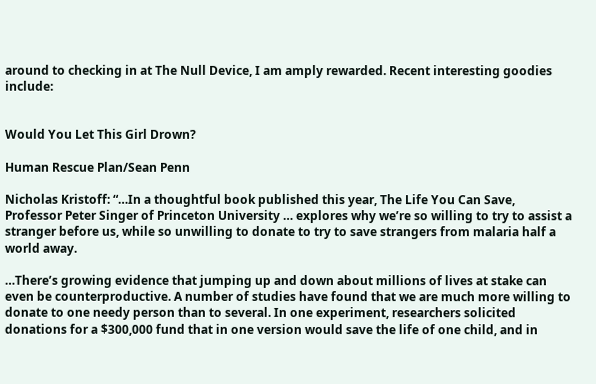around to checking in at The Null Device, I am amply rewarded. Recent interesting goodies include:


Would You Let This Girl Drown?

Human Rescue Plan/Sean Penn

Nicholas Kristoff: “…In a thoughtful book published this year, The Life You Can Save, Professor Peter Singer of Princeton University … explores why we’re so willing to try to assist a stranger before us, while so unwilling to donate to try to save strangers from malaria half a world away.

…There’s growing evidence that jumping up and down about millions of lives at stake can even be counterproductive. A number of studies have found that we are much more willing to donate to one needy person than to several. In one experiment, researchers solicited donations for a $300,000 fund that in one version would save the life of one child, and in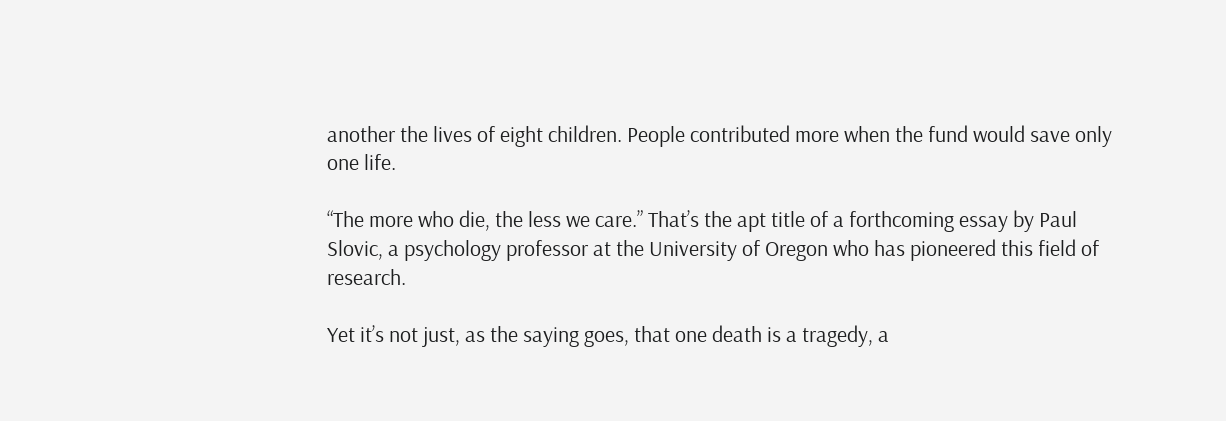another the lives of eight children. People contributed more when the fund would save only one life.

“The more who die, the less we care.” That’s the apt title of a forthcoming essay by Paul Slovic, a psychology professor at the University of Oregon who has pioneered this field of research.

Yet it’s not just, as the saying goes, that one death is a tragedy, a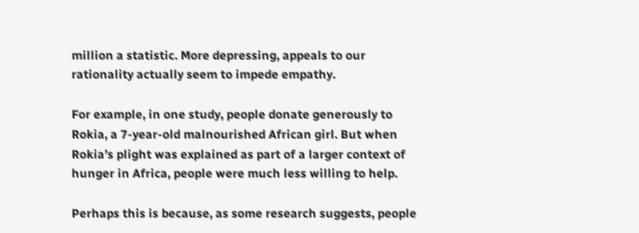million a statistic. More depressing, appeals to our rationality actually seem to impede empathy.

For example, in one study, people donate generously to Rokia, a 7-year-old malnourished African girl. But when Rokia’s plight was explained as part of a larger context of hunger in Africa, people were much less willing to help.

Perhaps this is because, as some research suggests, people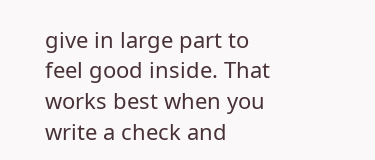give in large part to feel good inside. That works best when you write a check and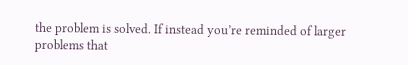the problem is solved. If instead you’re reminded of larger problems that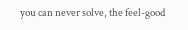you can never solve, the feel-good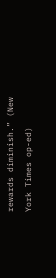rewards diminish.” (New York Times op-ed)